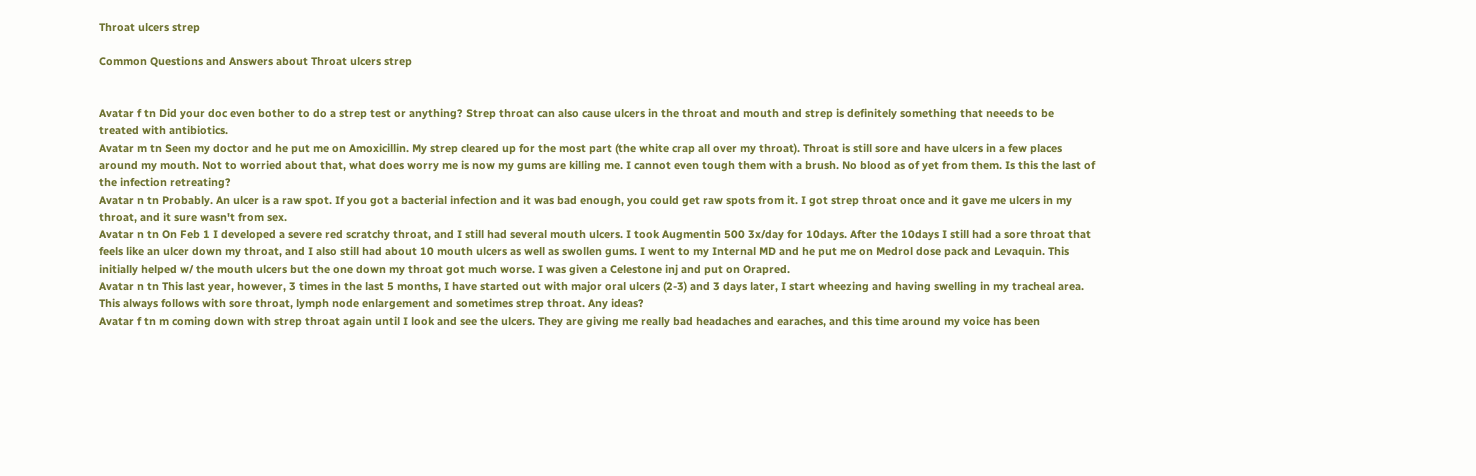Throat ulcers strep

Common Questions and Answers about Throat ulcers strep


Avatar f tn Did your doc even bother to do a strep test or anything? Strep throat can also cause ulcers in the throat and mouth and strep is definitely something that neeeds to be treated with antibiotics.
Avatar m tn Seen my doctor and he put me on Amoxicillin. My strep cleared up for the most part (the white crap all over my throat). Throat is still sore and have ulcers in a few places around my mouth. Not to worried about that, what does worry me is now my gums are killing me. I cannot even tough them with a brush. No blood as of yet from them. Is this the last of the infection retreating?
Avatar n tn Probably. An ulcer is a raw spot. If you got a bacterial infection and it was bad enough, you could get raw spots from it. I got strep throat once and it gave me ulcers in my throat, and it sure wasn't from sex.
Avatar n tn On Feb 1 I developed a severe red scratchy throat, and I still had several mouth ulcers. I took Augmentin 500 3x/day for 10days. After the 10days I still had a sore throat that feels like an ulcer down my throat, and I also still had about 10 mouth ulcers as well as swollen gums. I went to my Internal MD and he put me on Medrol dose pack and Levaquin. This initially helped w/ the mouth ulcers but the one down my throat got much worse. I was given a Celestone inj and put on Orapred.
Avatar n tn This last year, however, 3 times in the last 5 months, I have started out with major oral ulcers (2-3) and 3 days later, I start wheezing and having swelling in my tracheal area. This always follows with sore throat, lymph node enlargement and sometimes strep throat. Any ideas?
Avatar f tn m coming down with strep throat again until I look and see the ulcers. They are giving me really bad headaches and earaches, and this time around my voice has been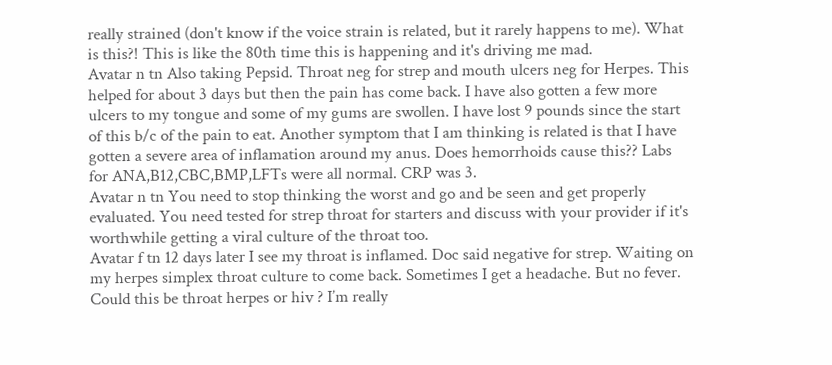really strained (don't know if the voice strain is related, but it rarely happens to me). What is this?! This is like the 80th time this is happening and it's driving me mad.
Avatar n tn Also taking Pepsid. Throat neg for strep and mouth ulcers neg for Herpes. This helped for about 3 days but then the pain has come back. I have also gotten a few more ulcers to my tongue and some of my gums are swollen. I have lost 9 pounds since the start of this b/c of the pain to eat. Another symptom that I am thinking is related is that I have gotten a severe area of inflamation around my anus. Does hemorrhoids cause this?? Labs for ANA,B12,CBC,BMP,LFTs were all normal. CRP was 3.
Avatar n tn You need to stop thinking the worst and go and be seen and get properly evaluated. You need tested for strep throat for starters and discuss with your provider if it's worthwhile getting a viral culture of the throat too.
Avatar f tn 12 days later I see my throat is inflamed. Doc said negative for strep. Waiting on my herpes simplex throat culture to come back. Sometimes I get a headache. But no fever. Could this be throat herpes or hiv ? I’m really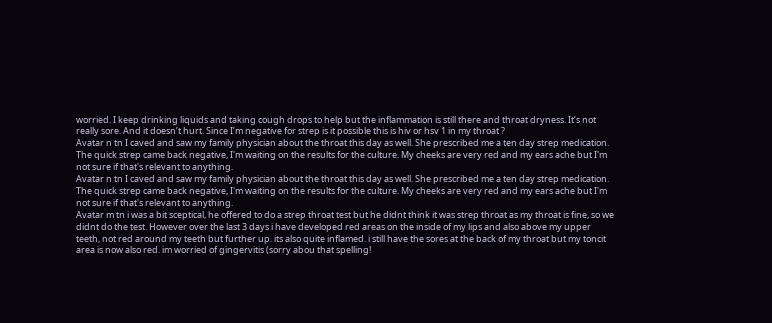worried. I keep drinking liquids and taking cough drops to help but the inflammation is still there and throat dryness. It’s not really sore. And it doesn’t hurt. Since I’m negative for strep is it possible this is hiv or hsv 1 in my throat ?
Avatar n tn I caved and saw my family physician about the throat this day as well. She prescribed me a ten day strep medication. The quick strep came back negative, I'm waiting on the results for the culture. My cheeks are very red and my ears ache but I'm not sure if that's relevant to anything.
Avatar n tn I caved and saw my family physician about the throat this day as well. She prescribed me a ten day strep medication. The quick strep came back negative, I'm waiting on the results for the culture. My cheeks are very red and my ears ache but I'm not sure if that's relevant to anything.
Avatar m tn i was a bit sceptical, he offered to do a strep throat test but he didnt think it was strep throat as my throat is fine, so we didnt do the test. However over the last 3 days i have developed red areas on the inside of my lips and also above my upper teeth, not red around my teeth but further up. its also quite inflamed. i still have the sores at the back of my throat but my toncit area is now also red. im worried of gingervitis (sorry abou that spelling!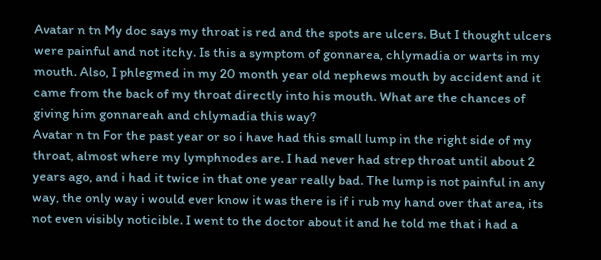Avatar n tn My doc says my throat is red and the spots are ulcers. But I thought ulcers were painful and not itchy. Is this a symptom of gonnarea, chlymadia or warts in my mouth. Also, I phlegmed in my 20 month year old nephews mouth by accident and it came from the back of my throat directly into his mouth. What are the chances of giving him gonnareah and chlymadia this way?
Avatar n tn For the past year or so i have had this small lump in the right side of my throat, almost where my lymphnodes are. I had never had strep throat until about 2 years ago, and i had it twice in that one year really bad. The lump is not painful in any way, the only way i would ever know it was there is if i rub my hand over that area, its not even visibly noticible. I went to the doctor about it and he told me that i had a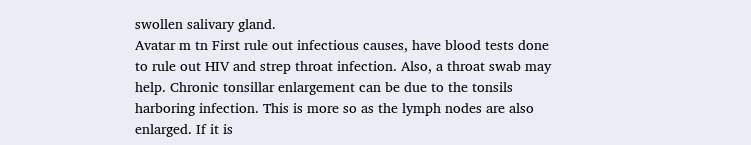swollen salivary gland.
Avatar m tn First rule out infectious causes, have blood tests done to rule out HIV and strep throat infection. Also, a throat swab may help. Chronic tonsillar enlargement can be due to the tonsils harboring infection. This is more so as the lymph nodes are also enlarged. If it is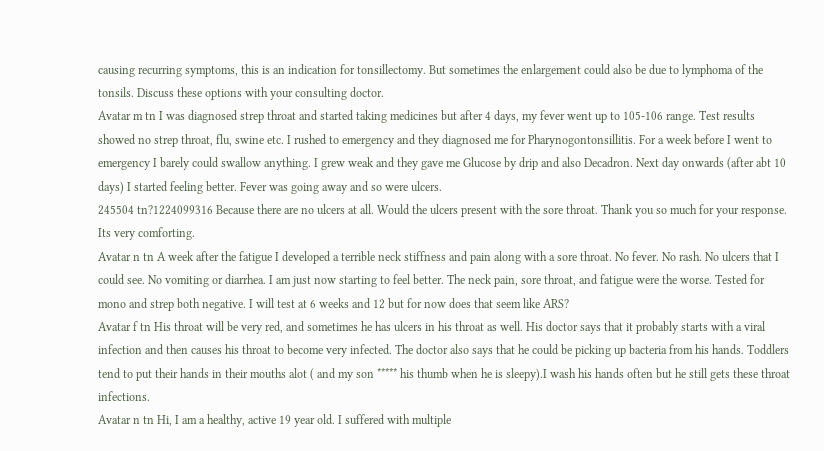causing recurring symptoms, this is an indication for tonsillectomy. But sometimes the enlargement could also be due to lymphoma of the tonsils. Discuss these options with your consulting doctor.
Avatar m tn I was diagnosed strep throat and started taking medicines but after 4 days, my fever went up to 105-106 range. Test results showed no strep throat, flu, swine etc. I rushed to emergency and they diagnosed me for Pharynogontonsillitis. For a week before I went to emergency I barely could swallow anything. I grew weak and they gave me Glucose by drip and also Decadron. Next day onwards (after abt 10 days) I started feeling better. Fever was going away and so were ulcers.
245504 tn?1224099316 Because there are no ulcers at all. Would the ulcers present with the sore throat. Thank you so much for your response. Its very comforting.
Avatar n tn A week after the fatigue I developed a terrible neck stiffness and pain along with a sore throat. No fever. No rash. No ulcers that I could see. No vomiting or diarrhea. I am just now starting to feel better. The neck pain, sore throat, and fatigue were the worse. Tested for mono and strep both negative. I will test at 6 weeks and 12 but for now does that seem like ARS?
Avatar f tn His throat will be very red, and sometimes he has ulcers in his throat as well. His doctor says that it probably starts with a viral infection and then causes his throat to become very infected. The doctor also says that he could be picking up bacteria from his hands. Toddlers tend to put their hands in their mouths alot ( and my son ***** his thumb when he is sleepy).I wash his hands often but he still gets these throat infections.
Avatar n tn Hi, I am a healthy, active 19 year old. I suffered with multiple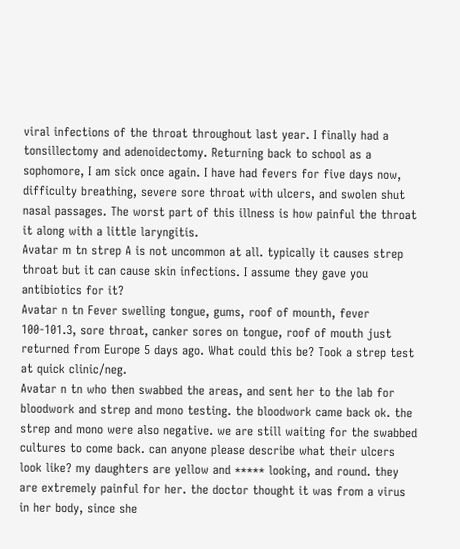viral infections of the throat throughout last year. I finally had a tonsillectomy and adenoidectomy. Returning back to school as a sophomore, I am sick once again. I have had fevers for five days now, difficulty breathing, severe sore throat with ulcers, and swolen shut nasal passages. The worst part of this illness is how painful the throat it along with a little laryngitis.
Avatar m tn strep A is not uncommon at all. typically it causes strep throat but it can cause skin infections. I assume they gave you antibiotics for it?
Avatar n tn Fever swelling tongue, gums, roof of mounth, fever 100-101.3, sore throat, canker sores on tongue, roof of mouth just returned from Europe 5 days ago. What could this be? Took a strep test at quick clinic/neg.
Avatar n tn who then swabbed the areas, and sent her to the lab for bloodwork and strep and mono testing. the bloodwork came back ok. the strep and mono were also negative. we are still waiting for the swabbed cultures to come back. can anyone please describe what their ulcers look like? my daughters are yellow and ***** looking, and round. they are extremely painful for her. the doctor thought it was from a virus in her body, since she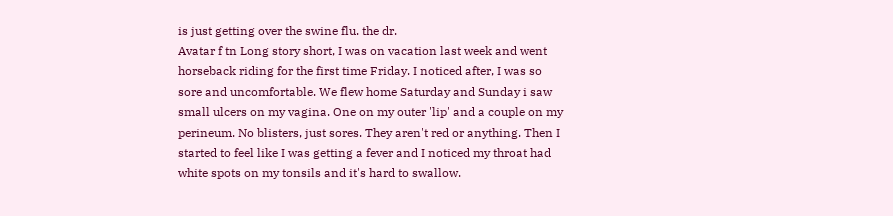is just getting over the swine flu. the dr.
Avatar f tn Long story short, I was on vacation last week and went horseback riding for the first time Friday. I noticed after, I was so sore and uncomfortable. We flew home Saturday and Sunday i saw small ulcers on my vagina. One on my outer 'lip' and a couple on my perineum. No blisters, just sores. They aren't red or anything. Then I started to feel like I was getting a fever and I noticed my throat had white spots on my tonsils and it's hard to swallow.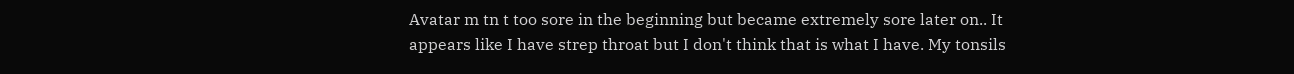Avatar m tn t too sore in the beginning but became extremely sore later on.. It appears like I have strep throat but I don't think that is what I have. My tonsils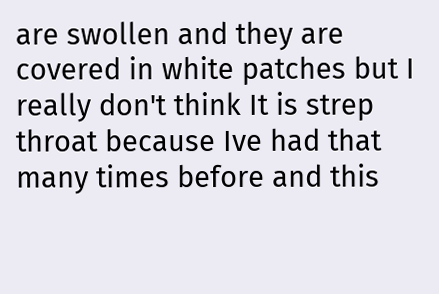are swollen and they are covered in white patches but I really don't think It is strep throat because Ive had that many times before and this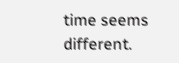time seems different.